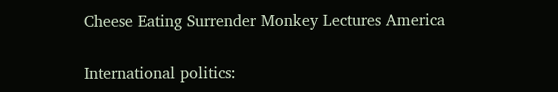Cheese Eating Surrender Monkey Lectures America

International politics: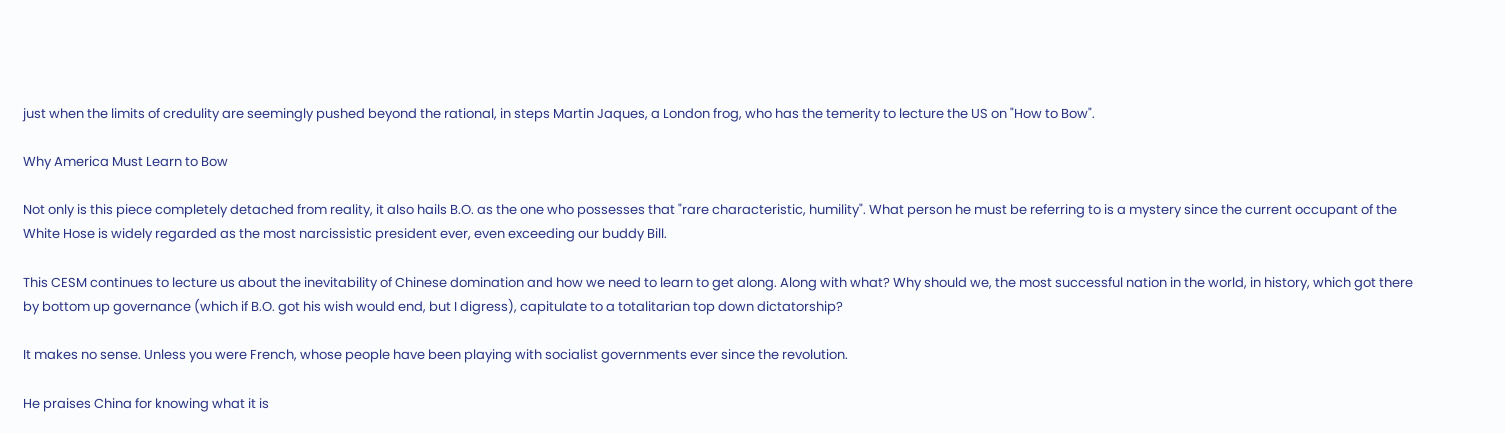just when the limits of credulity are seemingly pushed beyond the rational, in steps Martin Jaques, a London frog, who has the temerity to lecture the US on "How to Bow".

Why America Must Learn to Bow

Not only is this piece completely detached from reality, it also hails B.O. as the one who possesses that "rare characteristic, humility". What person he must be referring to is a mystery since the current occupant of the White Hose is widely regarded as the most narcissistic president ever, even exceeding our buddy Bill.

This CESM continues to lecture us about the inevitability of Chinese domination and how we need to learn to get along. Along with what? Why should we, the most successful nation in the world, in history, which got there by bottom up governance (which if B.O. got his wish would end, but I digress), capitulate to a totalitarian top down dictatorship?

It makes no sense. Unless you were French, whose people have been playing with socialist governments ever since the revolution.

He praises China for knowing what it is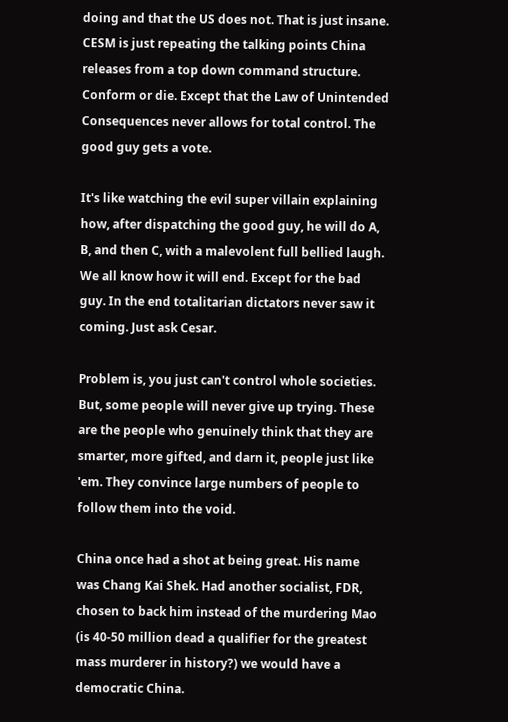doing and that the US does not. That is just insane. CESM is just repeating the talking points China releases from a top down command structure. Conform or die. Except that the Law of Unintended Consequences never allows for total control. The good guy gets a vote.

It's like watching the evil super villain explaining how, after dispatching the good guy, he will do A, B, and then C, with a malevolent full bellied laugh. We all know how it will end. Except for the bad guy. In the end totalitarian dictators never saw it coming. Just ask Cesar.

Problem is, you just can't control whole societies. But, some people will never give up trying. These are the people who genuinely think that they are smarter, more gifted, and darn it, people just like 'em. They convince large numbers of people to follow them into the void.

China once had a shot at being great. His name was Chang Kai Shek. Had another socialist, FDR, chosen to back him instead of the murdering Mao (is 40-50 million dead a qualifier for the greatest mass murderer in history?) we would have a democratic China.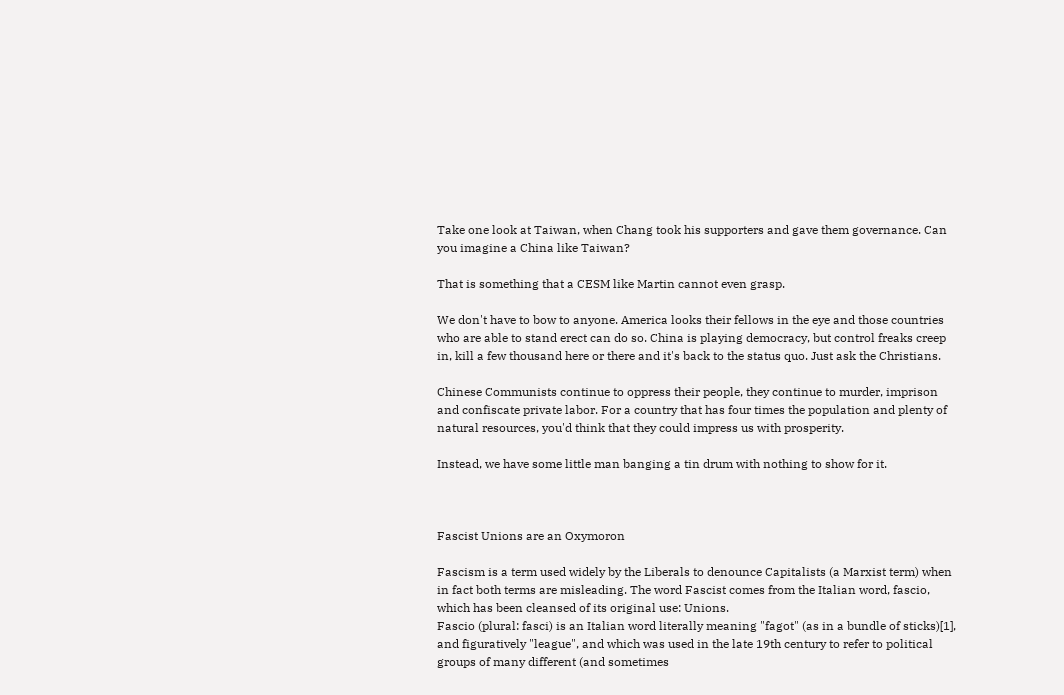Take one look at Taiwan, when Chang took his supporters and gave them governance. Can you imagine a China like Taiwan?

That is something that a CESM like Martin cannot even grasp.

We don't have to bow to anyone. America looks their fellows in the eye and those countries who are able to stand erect can do so. China is playing democracy, but control freaks creep in, kill a few thousand here or there and it's back to the status quo. Just ask the Christians.

Chinese Communists continue to oppress their people, they continue to murder, imprison and confiscate private labor. For a country that has four times the population and plenty of natural resources, you'd think that they could impress us with prosperity.

Instead, we have some little man banging a tin drum with nothing to show for it.



Fascist Unions are an Oxymoron

Fascism is a term used widely by the Liberals to denounce Capitalists (a Marxist term) when in fact both terms are misleading. The word Fascist comes from the Italian word, fascio, which has been cleansed of its original use: Unions.
Fascio (plural: fasci) is an Italian word literally meaning "fagot" (as in a bundle of sticks)[1], and figuratively "league", and which was used in the late 19th century to refer to political groups of many different (and sometimes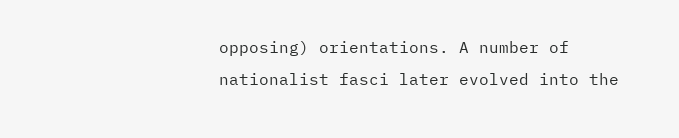opposing) orientations. A number of nationalist fasci later evolved into the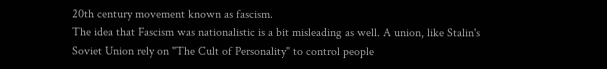20th century movement known as fascism.
The idea that Fascism was nationalistic is a bit misleading as well. A union, like Stalin's Soviet Union rely on "The Cult of Personality" to control people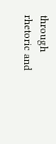through rhetoric and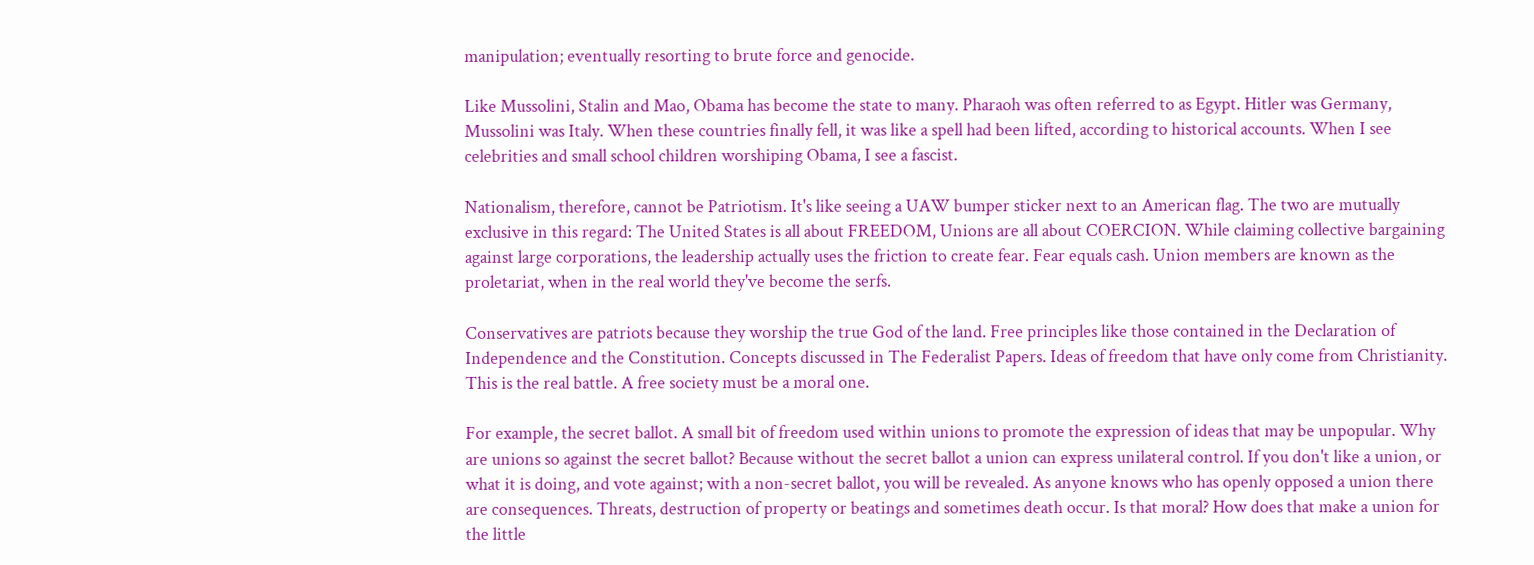manipulation; eventually resorting to brute force and genocide.

Like Mussolini, Stalin and Mao, Obama has become the state to many. Pharaoh was often referred to as Egypt. Hitler was Germany, Mussolini was Italy. When these countries finally fell, it was like a spell had been lifted, according to historical accounts. When I see celebrities and small school children worshiping Obama, I see a fascist.

Nationalism, therefore, cannot be Patriotism. It's like seeing a UAW bumper sticker next to an American flag. The two are mutually exclusive in this regard: The United States is all about FREEDOM, Unions are all about COERCION. While claiming collective bargaining against large corporations, the leadership actually uses the friction to create fear. Fear equals cash. Union members are known as the proletariat, when in the real world they've become the serfs.

Conservatives are patriots because they worship the true God of the land. Free principles like those contained in the Declaration of Independence and the Constitution. Concepts discussed in The Federalist Papers. Ideas of freedom that have only come from Christianity. This is the real battle. A free society must be a moral one.

For example, the secret ballot. A small bit of freedom used within unions to promote the expression of ideas that may be unpopular. Why are unions so against the secret ballot? Because without the secret ballot a union can express unilateral control. If you don't like a union, or what it is doing, and vote against; with a non-secret ballot, you will be revealed. As anyone knows who has openly opposed a union there are consequences. Threats, destruction of property or beatings and sometimes death occur. Is that moral? How does that make a union for the little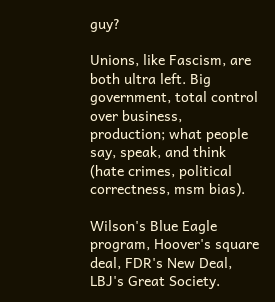guy?

Unions, like Fascism, are both ultra left. Big government, total control over business, production; what people say, speak, and think (hate crimes, political correctness, msm bias).

Wilson's Blue Eagle program, Hoover's square deal, FDR's New Deal, LBJ's Great Society.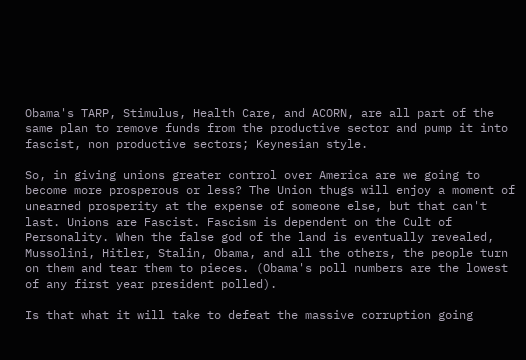Obama's TARP, Stimulus, Health Care, and ACORN, are all part of the same plan to remove funds from the productive sector and pump it into fascist, non productive sectors; Keynesian style.

So, in giving unions greater control over America are we going to become more prosperous or less? The Union thugs will enjoy a moment of unearned prosperity at the expense of someone else, but that can't last. Unions are Fascist. Fascism is dependent on the Cult of Personality. When the false god of the land is eventually revealed, Mussolini, Hitler, Stalin, Obama, and all the others, the people turn on them and tear them to pieces. (Obama's poll numbers are the lowest of any first year president polled).

Is that what it will take to defeat the massive corruption going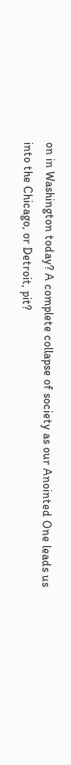on in Washington today? A complete collapse of society as our Anointed One leads us into the Chicago, or Detroit, pit?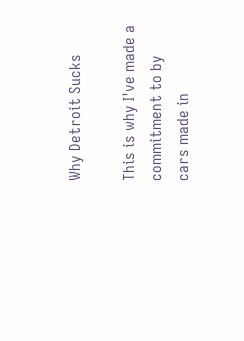Why Detroit Sucks

This is why I've made a commitment to by cars made in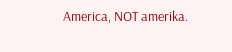America, NOT amerika.